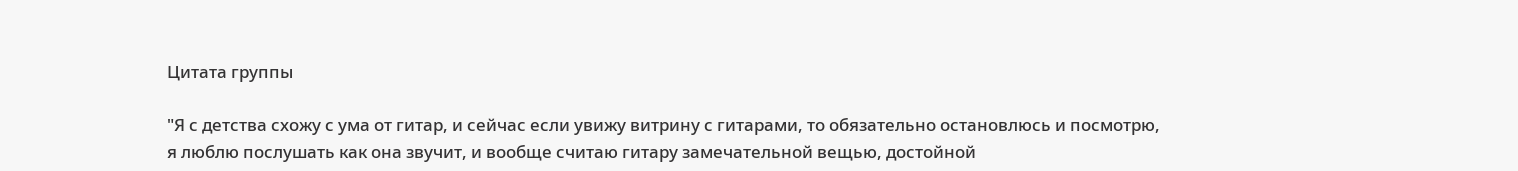Цитата группы

"Я с детства схожу с ума от гитар, и сейчас если увижу витрину с гитарами, то обязательно остановлюсь и посмотрю, я люблю послушать как она звучит, и вообще считаю гитару замечательной вещью, достойной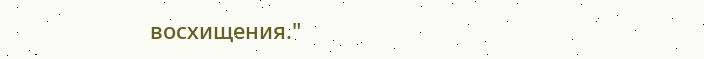восхищения."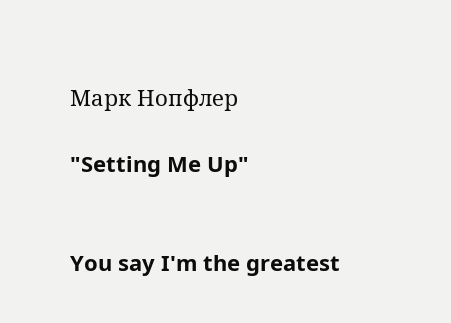Марк Нопфлер

"Setting Me Up"


You say I'm the greatest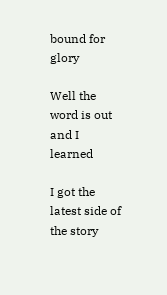bound for glory

Well the word is out and I learned

I got the latest side of the story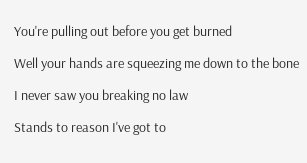You're pulling out before you get burned

Well your hands are squeezing me down to the bone

I never saw you breaking no law

Stands to reason I've got to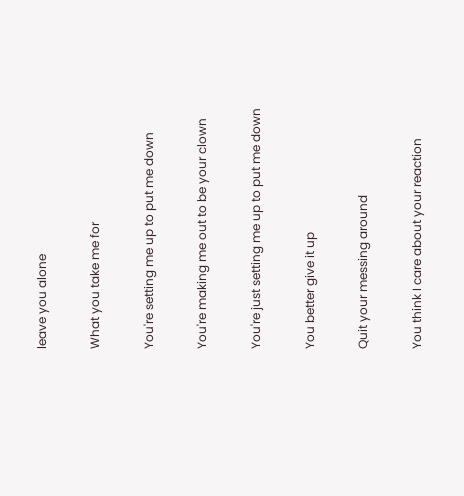leave you alone

What you take me for

You're setting me up to put me down

You're making me out to be your clown

You're just setting me up to put me down

You better give it up

Quit your messing around

You think I care about your reaction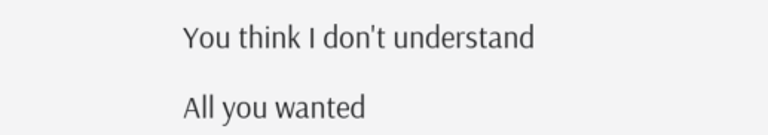You think I don't understand

All you wanted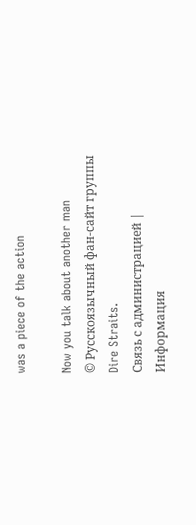was a piece of the action

Now you talk about another man
© Русскоязычный фан-сайт группы Dire Straits.
Связь с администрацией | Информация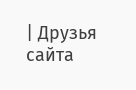| Друзья сайта